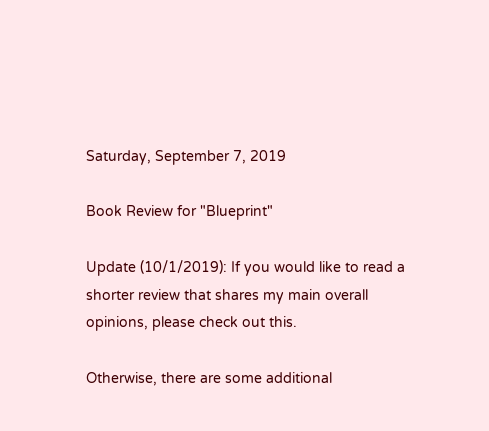Saturday, September 7, 2019

Book Review for "Blueprint"

Update (10/1/2019): If you would like to read a shorter review that shares my main overall opinions, please check out this.

Otherwise, there are some additional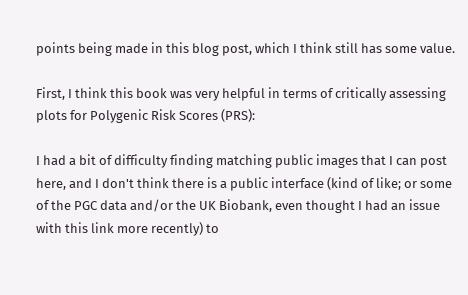points being made in this blog post, which I think still has some value.

First, I think this book was very helpful in terms of critically assessing plots for Polygenic Risk Scores (PRS):

I had a bit of difficulty finding matching public images that I can post here, and I don't think there is a public interface (kind of like; or some of the PGC data and/or the UK Biobank, even thought I had an issue with this link more recently) to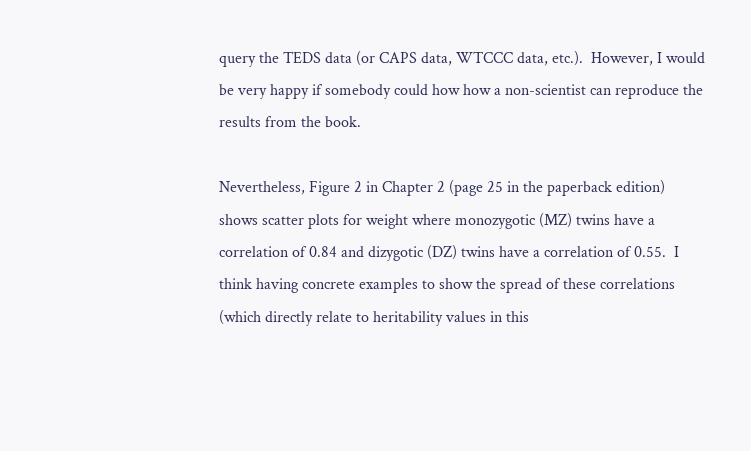query the TEDS data (or CAPS data, WTCCC data, etc.).  However, I would be very happy if somebody could how how a non-scientist can reproduce the results from the book.

Nevertheless, Figure 2 in Chapter 2 (page 25 in the paperback edition) shows scatter plots for weight where monozygotic (MZ) twins have a correlation of 0.84 and dizygotic (DZ) twins have a correlation of 0.55.  I think having concrete examples to show the spread of these correlations (which directly relate to heritability values in this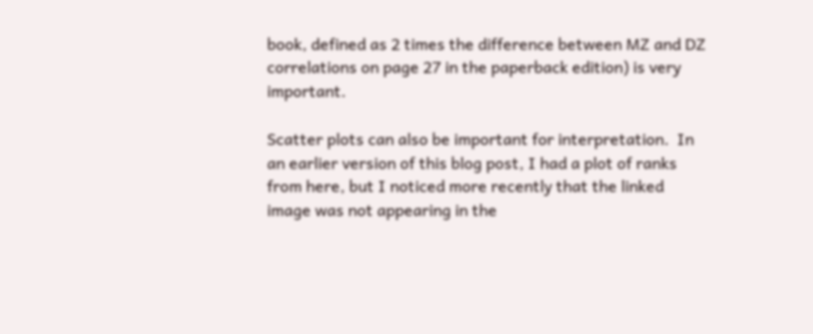book, defined as 2 times the difference between MZ and DZ correlations on page 27 in the paperback edition) is very important.

Scatter plots can also be important for interpretation.  In an earlier version of this blog post, I had a plot of ranks from here, but I noticed more recently that the linked image was not appearing in the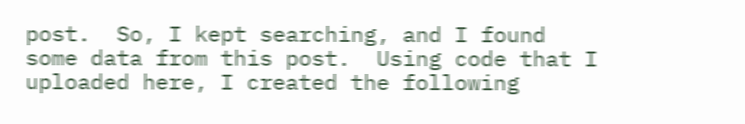post.  So, I kept searching, and I found some data from this post.  Using code that I uploaded here, I created the following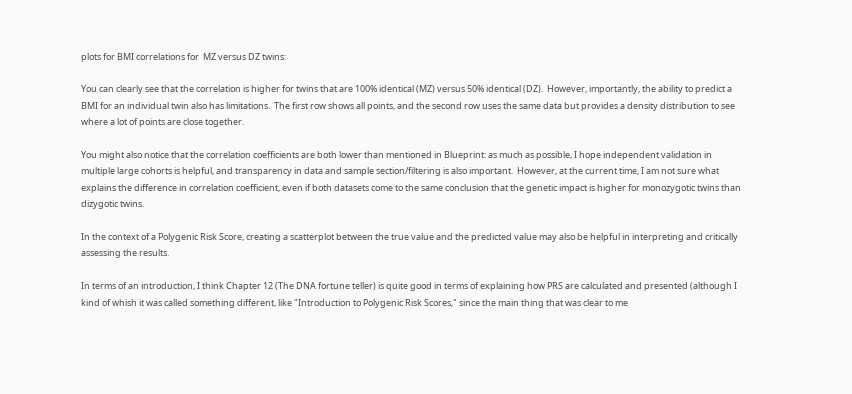plots for BMI correlations for  MZ versus DZ twins:

You can clearly see that the correlation is higher for twins that are 100% identical (MZ) versus 50% identical (DZ).  However, importantly, the ability to predict a BMI for an individual twin also has limitations.  The first row shows all points, and the second row uses the same data but provides a density distribution to see where a lot of points are close together.

You might also notice that the correlation coefficients are both lower than mentioned in Blueprint: as much as possible, I hope independent validation in multiple large cohorts is helpful, and transparency in data and sample section/filtering is also important.  However, at the current time, I am not sure what explains the difference in correlation coefficient, even if both datasets come to the same conclusion that the genetic impact is higher for monozygotic twins than dizygotic twins.

In the context of a Polygenic Risk Score, creating a scatterplot between the true value and the predicted value may also be helpful in interpreting and critically assessing the results.

In terms of an introduction, I think Chapter 12 (The DNA fortune teller) is quite good in terms of explaining how PRS are calculated and presented (although I kind of whish it was called something different, like "Introduction to Polygenic Risk Scores," since the main thing that was clear to me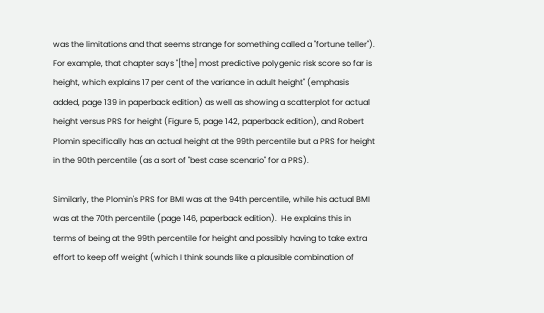was the limitations and that seems strange for something called a "fortune teller").  For example, that chapter says "[the] most predictive polygenic risk score so far is height, which explains 17 per cent of the variance in adult height" (emphasis added, page 139 in paperback edition) as well as showing a scatterplot for actual height versus PRS for height (Figure 5, page 142, paperback edition), and Robert Plomin specifically has an actual height at the 99th percentile but a PRS for height in the 90th percentile (as a sort of "best case scenario" for a PRS).

Similarly, the Plomin's PRS for BMI was at the 94th percentile, while his actual BMI was at the 70th percentile (page 146, paperback edition).  He explains this in terms of being at the 99th percentile for height and possibly having to take extra effort to keep off weight (which I think sounds like a plausible combination of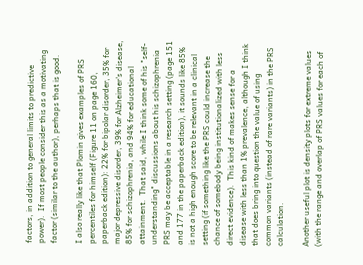factors, in addition to general limits to predictive power).  If most people consider this as a motivating factor (similar to the author), perhaps that is good.

I also really like that Plomin gives examples of PRS percentiles for himself (Figure 11 on page 160, paperback edition): 22% for bipolar disorder, 35% for major depressive disorder, 39% for Alzheimer's disease, 85% for schizophrenia, and 94% for educational attainment.  That said, while I think some of his "self-understanding" discussions about his schizophrenia PRS may be acceptable in a research setting (page 151 and 177 in the paperback edition), it sounds like 85% is not a high enough score to be relevant in a clinical setting (if something like the PRS could increase the chance of somebody being institutionalized with less direct evidence).  This kind of makes sense for a disease with less than 1% prevalence, although I think that does bring into question the value of using common variants (instead of rare variants) in the PRS calculation.

Another useful plot is density plots for extreme values (with the range and overlap of PRS values for each of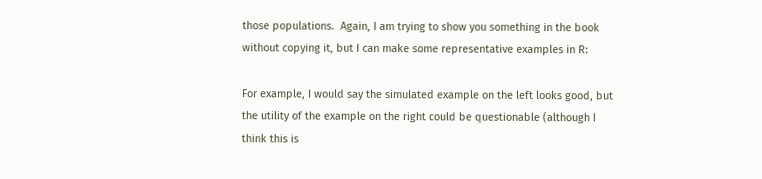those populations.  Again, I am trying to show you something in the book without copying it, but I can make some representative examples in R:

For example, I would say the simulated example on the left looks good, but the utility of the example on the right could be questionable (although I think this is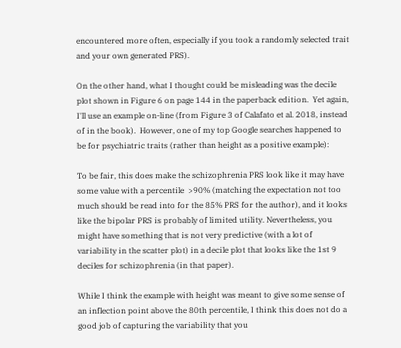encountered more often, especially if you took a randomly selected trait and your own generated PRS).

On the other hand, what I thought could be misleading was the decile plot shown in Figure 6 on page 144 in the paperback edition.  Yet again, I'll use an example on-line (from Figure 3 of Calafato et al. 2018, instead of in the book).  However, one of my top Google searches happened to be for psychiatric traits (rather than height as a positive example):

To be fair, this does make the schizophrenia PRS look like it may have some value with a percentile  >90% (matching the expectation not too much should be read into for the 85% PRS for the author), and it looks like the bipolar PRS is probably of limited utility. Nevertheless, you might have something that is not very predictive (with a lot of variability in the scatter plot) in a decile plot that looks like the 1st 9 deciles for schizophrenia (in that paper).

While I think the example with height was meant to give some sense of an inflection point above the 80th percentile, I think this does not do a good job of capturing the variability that you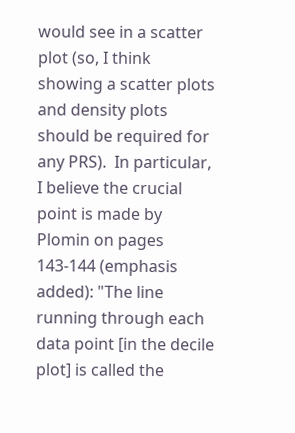would see in a scatter plot (so, I think showing a scatter plots and density plots should be required for any PRS).  In particular, I believe the crucial point is made by Plomin on pages 143-144 (emphasis added): "The line running through each data point [in the decile plot] is called the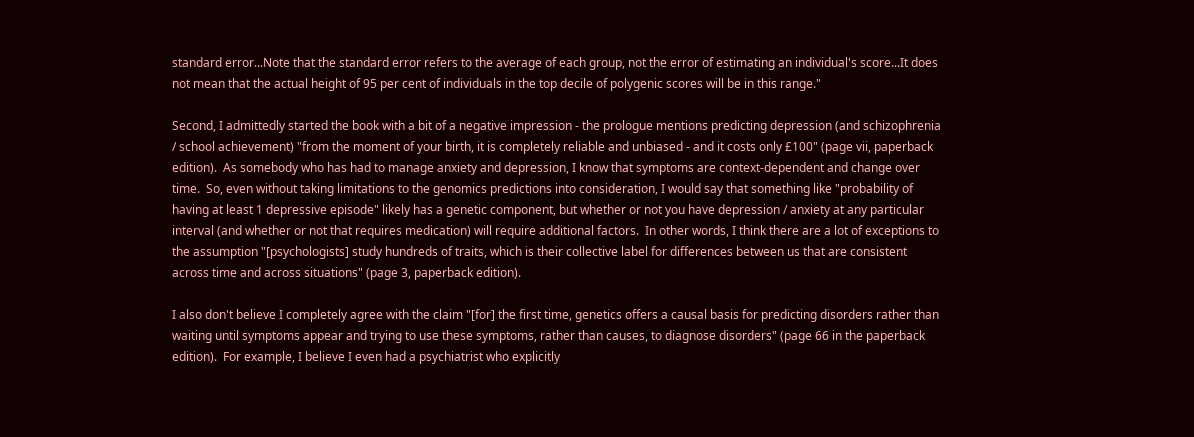standard error...Note that the standard error refers to the average of each group, not the error of estimating an individual's score...It does not mean that the actual height of 95 per cent of individuals in the top decile of polygenic scores will be in this range."

Second, I admittedly started the book with a bit of a negative impression - the prologue mentions predicting depression (and schizophrenia / school achievement) "from the moment of your birth, it is completely reliable and unbiased - and it costs only £100" (page vii, paperback edition).  As somebody who has had to manage anxiety and depression, I know that symptoms are context-dependent and change over time.  So, even without taking limitations to the genomics predictions into consideration, I would say that something like "probability of having at least 1 depressive episode" likely has a genetic component, but whether or not you have depression / anxiety at any particular interval (and whether or not that requires medication) will require additional factors.  In other words, I think there are a lot of exceptions to the assumption "[psychologists] study hundreds of traits, which is their collective label for differences between us that are consistent across time and across situations" (page 3, paperback edition).

I also don't believe I completely agree with the claim "[for] the first time, genetics offers a causal basis for predicting disorders rather than waiting until symptoms appear and trying to use these symptoms, rather than causes, to diagnose disorders" (page 66 in the paperback edition).  For example, I believe I even had a psychiatrist who explicitly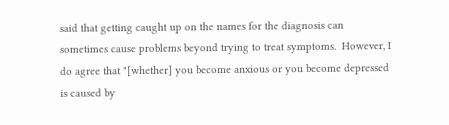said that getting caught up on the names for the diagnosis can sometimes cause problems beyond trying to treat symptoms.  However, I do agree that "[whether] you become anxious or you become depressed is caused by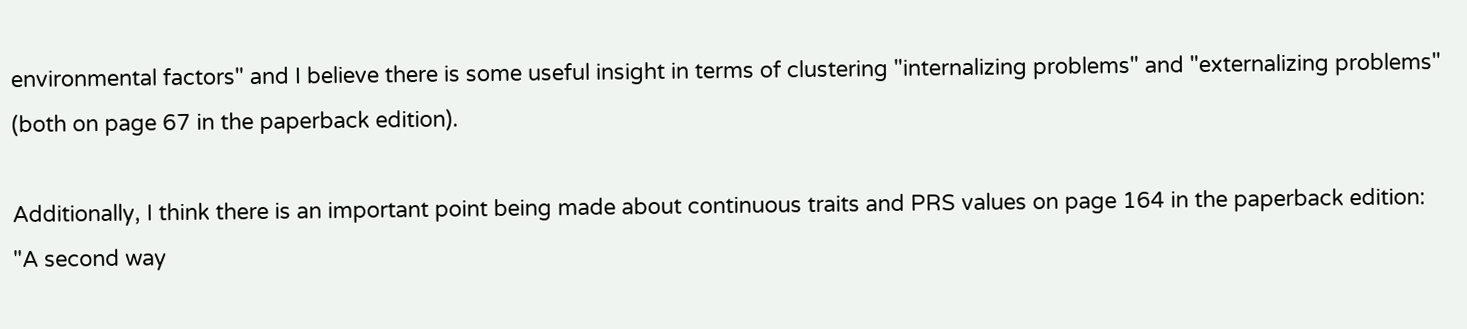environmental factors" and I believe there is some useful insight in terms of clustering "internalizing problems" and "externalizing problems" (both on page 67 in the paperback edition).

Additionally, I think there is an important point being made about continuous traits and PRS values on page 164 in the paperback edition: "A second way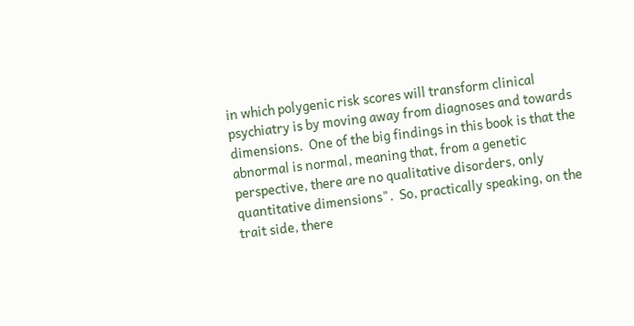in which polygenic risk scores will transform clinical psychiatry is by moving away from diagnoses and towards dimensions.  One of the big findings in this book is that the abnormal is normal, meaning that, from a genetic perspective, there are no qualitative disorders, only quantitative dimensions".  So, practically speaking, on the trait side, there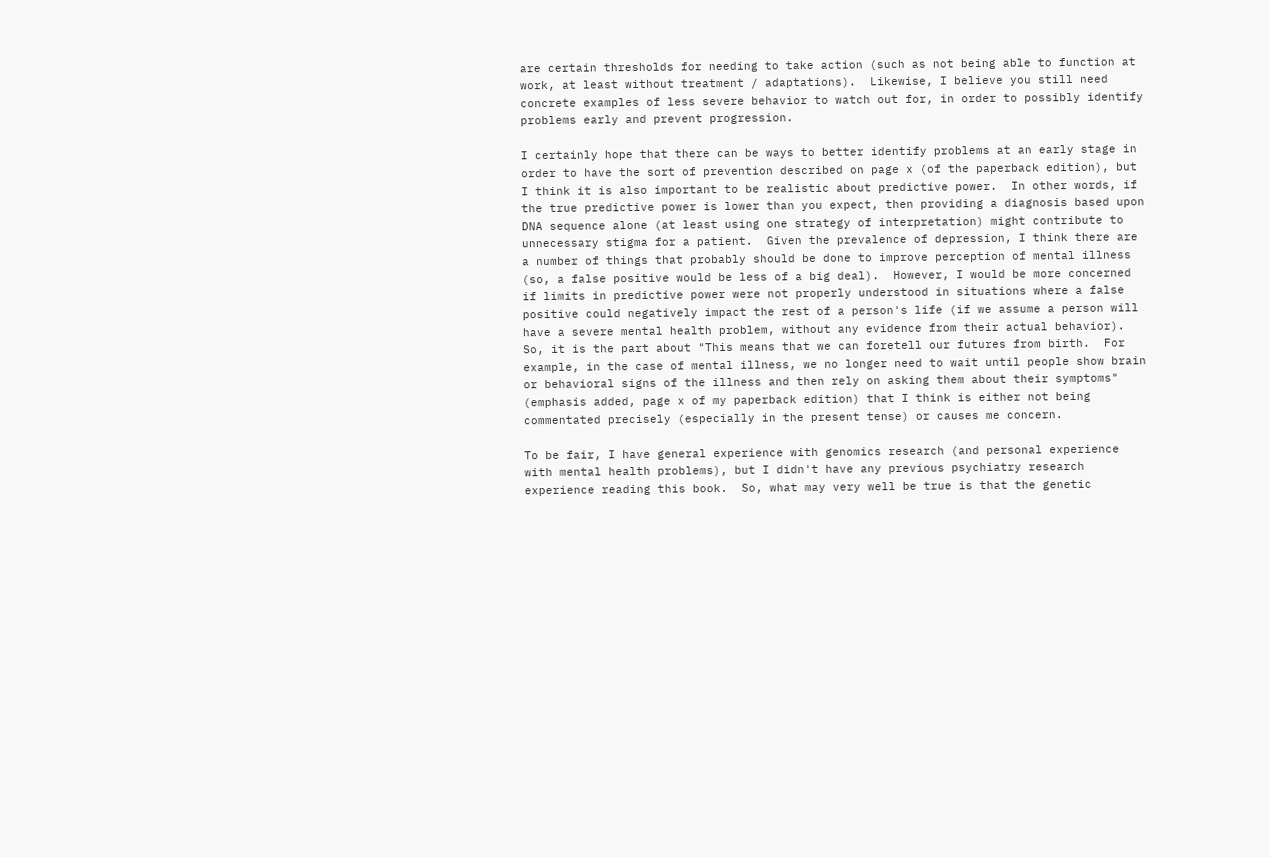are certain thresholds for needing to take action (such as not being able to function at work, at least without treatment / adaptations).  Likewise, I believe you still need concrete examples of less severe behavior to watch out for, in order to possibly identify problems early and prevent progression.

I certainly hope that there can be ways to better identify problems at an early stage in order to have the sort of prevention described on page x (of the paperback edition), but I think it is also important to be realistic about predictive power.  In other words, if the true predictive power is lower than you expect, then providing a diagnosis based upon DNA sequence alone (at least using one strategy of interpretation) might contribute to unnecessary stigma for a patient.  Given the prevalence of depression, I think there are a number of things that probably should be done to improve perception of mental illness (so, a false positive would be less of a big deal).  However, I would be more concerned if limits in predictive power were not properly understood in situations where a false positive could negatively impact the rest of a person's life (if we assume a person will have a severe mental health problem, without any evidence from their actual behavior).  So, it is the part about "This means that we can foretell our futures from birth.  For example, in the case of mental illness, we no longer need to wait until people show brain or behavioral signs of the illness and then rely on asking them about their symptoms" (emphasis added, page x of my paperback edition) that I think is either not being commentated precisely (especially in the present tense) or causes me concern.

To be fair, I have general experience with genomics research (and personal experience with mental health problems), but I didn't have any previous psychiatry research experience reading this book.  So, what may very well be true is that the genetic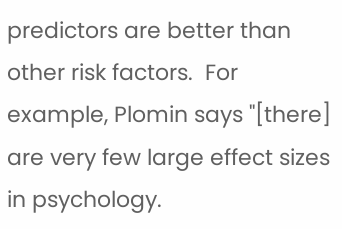predictors are better than other risk factors.  For example, Plomin says "[there] are very few large effect sizes in psychology.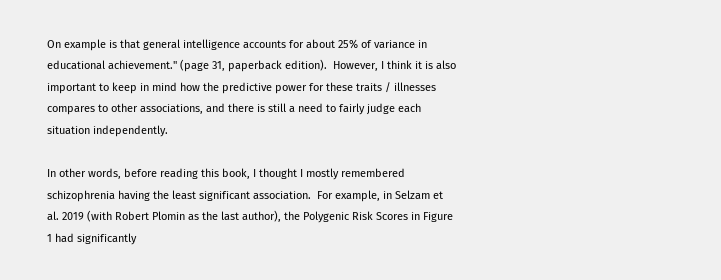On example is that general intelligence accounts for about 25% of variance in educational achievement." (page 31, paperback edition).  However, I think it is also important to keep in mind how the predictive power for these traits / illnesses compares to other associations, and there is still a need to fairly judge each situation independently.

In other words, before reading this book, I thought I mostly remembered schizophrenia having the least significant association.  For example, in Selzam et al. 2019 (with Robert Plomin as the last author), the Polygenic Risk Scores in Figure 1 had significantly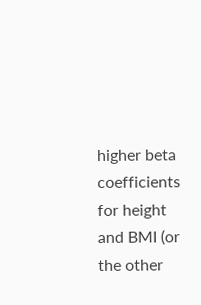higher beta coefficients for height and BMI (or the other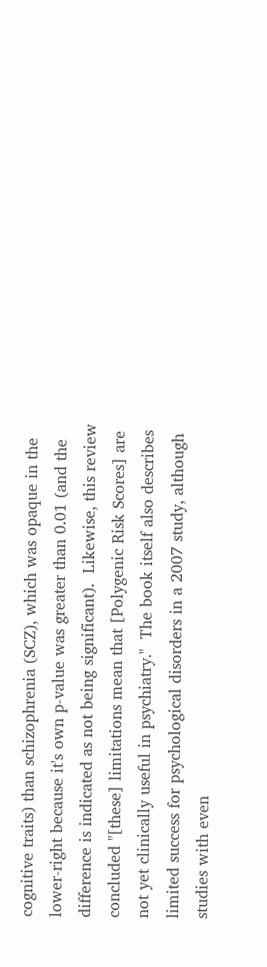cognitive traits) than schizophrenia (SCZ), which was opaque in the lower-right because it's own p-value was greater than 0.01 (and the difference is indicated as not being significant).  Likewise, this review concluded "[these] limitations mean that [Polygenic Risk Scores] are not yet clinically useful in psychiatry."  The book itself also describes limited success for psychological disorders in a 2007 study, although studies with even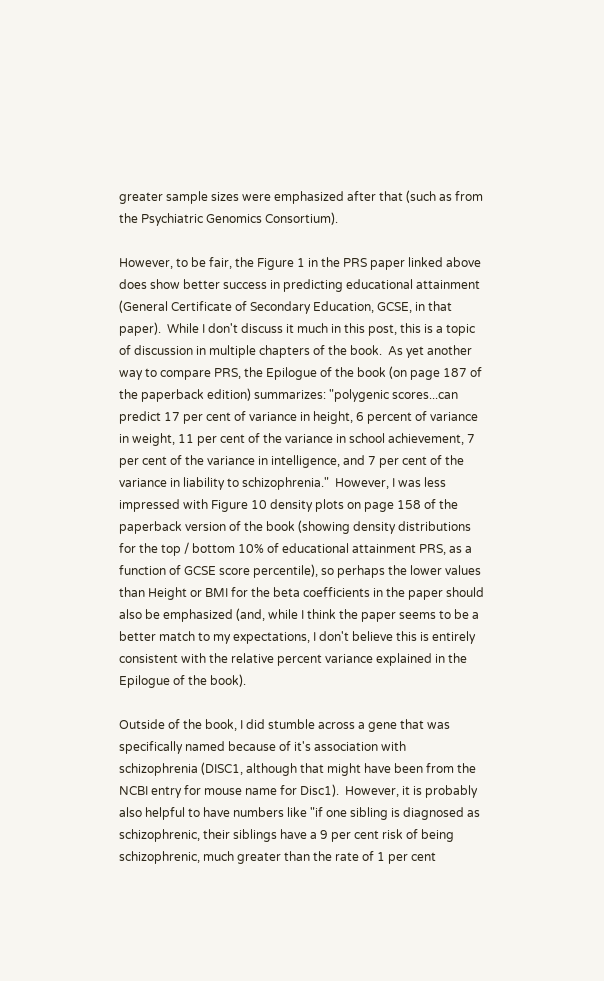greater sample sizes were emphasized after that (such as from the Psychiatric Genomics Consortium).

However, to be fair, the Figure 1 in the PRS paper linked above does show better success in predicting educational attainment (General Certificate of Secondary Education, GCSE, in that paper).  While I don't discuss it much in this post, this is a topic of discussion in multiple chapters of the book.  As yet another way to compare PRS, the Epilogue of the book (on page 187 of the paperback edition) summarizes: "polygenic scores...can predict 17 per cent of variance in height, 6 percent of variance in weight, 11 per cent of the variance in school achievement, 7 per cent of the variance in intelligence, and 7 per cent of the variance in liability to schizophrenia."  However, I was less impressed with Figure 10 density plots on page 158 of the paperback version of the book (showing density distributions for the top / bottom 10% of educational attainment PRS, as a function of GCSE score percentile), so perhaps the lower values than Height or BMI for the beta coefficients in the paper should also be emphasized (and, while I think the paper seems to be a better match to my expectations, I don't believe this is entirely consistent with the relative percent variance explained in the Epilogue of the book).

Outside of the book, I did stumble across a gene that was specifically named because of it's association with schizophrenia (DISC1, although that might have been from the NCBI entry for mouse name for Disc1).  However, it is probably also helpful to have numbers like "if one sibling is diagnosed as schizophrenic, their siblings have a 9 per cent risk of being schizophrenic, much greater than the rate of 1 per cent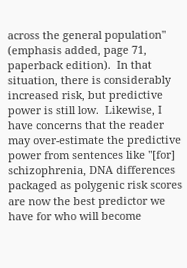across the general population" (emphasis added, page 71, paperback edition).  In that situation, there is considerably increased risk, but predictive power is still low.  Likewise, I have concerns that the reader may over-estimate the predictive power from sentences like "[for] schizophrenia, DNA differences packaged as polygenic risk scores are now the best predictor we have for who will become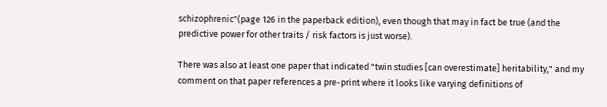schizophrenic"(page 126 in the paperback edition), even though that may in fact be true (and the predictive power for other traits / risk factors is just worse).

There was also at least one paper that indicated "twin studies [can overestimate] heritability," and my comment on that paper references a pre-print where it looks like varying definitions of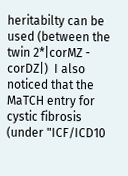heritabilty can be used (between the twin 2*|corMZ - corDZ|)  I also noticed that the MaTCH entry for cystic fibrosis (under "ICF/ICD10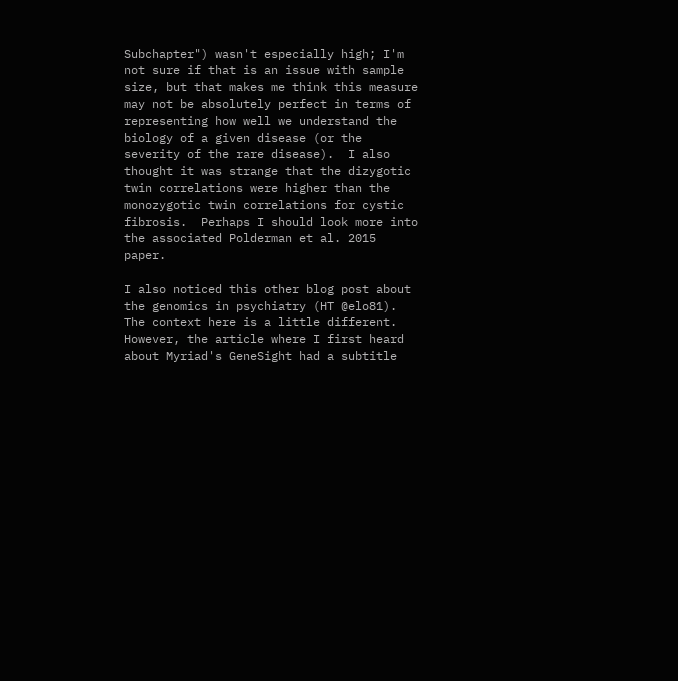Subchapter") wasn't especially high; I'm not sure if that is an issue with sample size, but that makes me think this measure may not be absolutely perfect in terms of representing how well we understand the biology of a given disease (or the severity of the rare disease).  I also thought it was strange that the dizygotic twin correlations were higher than the monozygotic twin correlations for cystic fibrosis.  Perhaps I should look more into the associated Polderman et al. 2015 paper.

I also noticed this other blog post about the genomics in psychiatry (HT @elo81).  The context here is a little different.  However, the article where I first heard about Myriad's GeneSight had a subtitle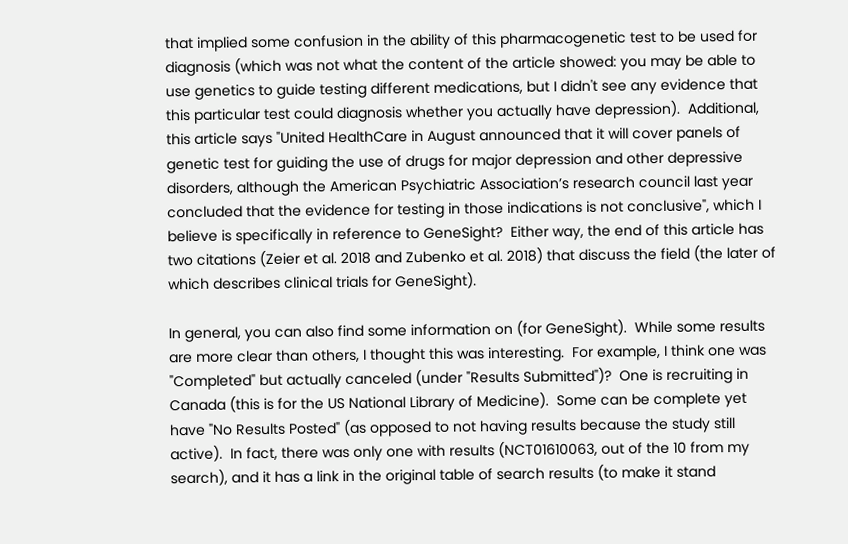that implied some confusion in the ability of this pharmacogenetic test to be used for diagnosis (which was not what the content of the article showed: you may be able to use genetics to guide testing different medications, but I didn't see any evidence that this particular test could diagnosis whether you actually have depression).  Additional, this article says "United HealthCare in August announced that it will cover panels of genetic test for guiding the use of drugs for major depression and other depressive disorders, although the American Psychiatric Association’s research council last year concluded that the evidence for testing in those indications is not conclusive", which I believe is specifically in reference to GeneSight?  Either way, the end of this article has two citations (Zeier et al. 2018 and Zubenko et al. 2018) that discuss the field (the later of which describes clinical trials for GeneSight).

In general, you can also find some information on (for GeneSight).  While some results are more clear than others, I thought this was interesting.  For example, I think one was "Completed" but actually canceled (under "Results Submitted")?  One is recruiting in Canada (this is for the US National Library of Medicine).  Some can be complete yet have "No Results Posted" (as opposed to not having results because the study still active).  In fact, there was only one with results (NCT01610063, out of the 10 from my search), and it has a link in the original table of search results (to make it stand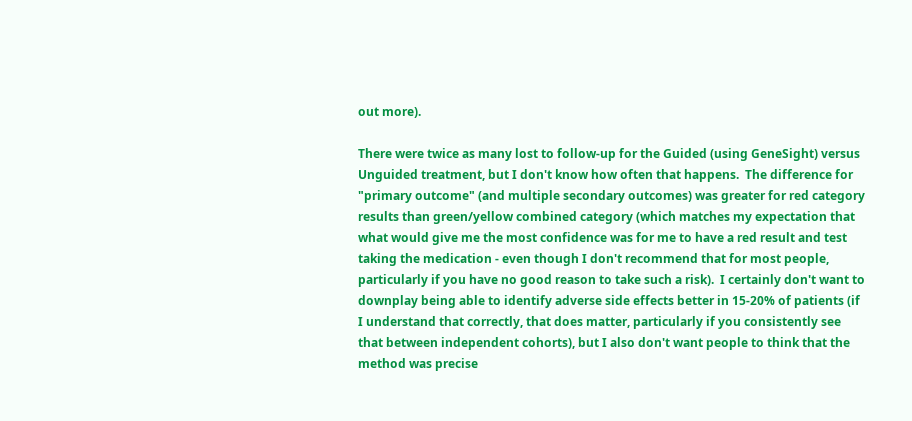out more).

There were twice as many lost to follow-up for the Guided (using GeneSight) versus Unguided treatment, but I don't know how often that happens.  The difference for "primary outcome" (and multiple secondary outcomes) was greater for red category results than green/yellow combined category (which matches my expectation that what would give me the most confidence was for me to have a red result and test taking the medication - even though I don't recommend that for most people, particularly if you have no good reason to take such a risk).  I certainly don't want to downplay being able to identify adverse side effects better in 15-20% of patients (if I understand that correctly, that does matter, particularly if you consistently see that between independent cohorts), but I also don't want people to think that the method was precise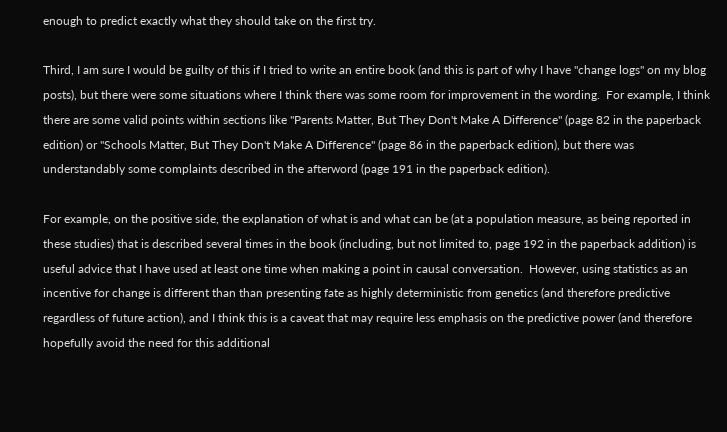enough to predict exactly what they should take on the first try.

Third, I am sure I would be guilty of this if I tried to write an entire book (and this is part of why I have "change logs" on my blog posts), but there were some situations where I think there was some room for improvement in the wording.  For example, I think there are some valid points within sections like "Parents Matter, But They Don't Make A Difference" (page 82 in the paperback edition) or "Schools Matter, But They Don't Make A Difference" (page 86 in the paperback edition), but there was understandably some complaints described in the afterword (page 191 in the paperback edition).

For example, on the positive side, the explanation of what is and what can be (at a population measure, as being reported in these studies) that is described several times in the book (including, but not limited to, page 192 in the paperback addition) is useful advice that I have used at least one time when making a point in causal conversation.  However, using statistics as an incentive for change is different than than presenting fate as highly deterministic from genetics (and therefore predictive regardless of future action), and I think this is a caveat that may require less emphasis on the predictive power (and therefore hopefully avoid the need for this additional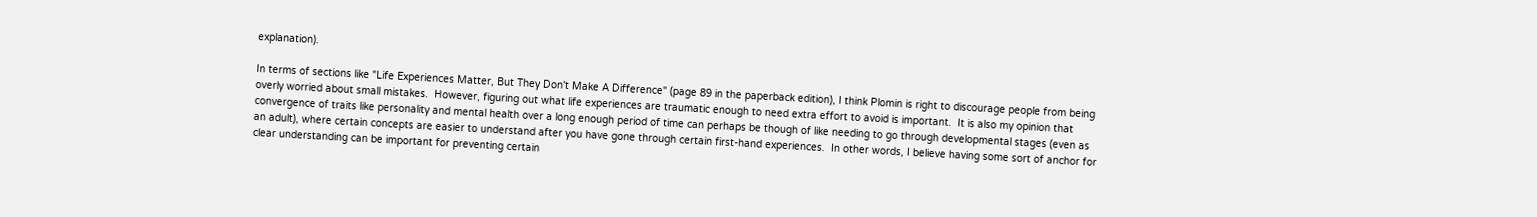explanation).

In terms of sections like "Life Experiences Matter, But They Don't Make A Difference" (page 89 in the paperback edition), I think Plomin is right to discourage people from being overly worried about small mistakes.  However, figuring out what life experiences are traumatic enough to need extra effort to avoid is important.  It is also my opinion that convergence of traits like personality and mental health over a long enough period of time can perhaps be though of like needing to go through developmental stages (even as an adult), where certain concepts are easier to understand after you have gone through certain first-hand experiences.  In other words, I believe having some sort of anchor for clear understanding can be important for preventing certain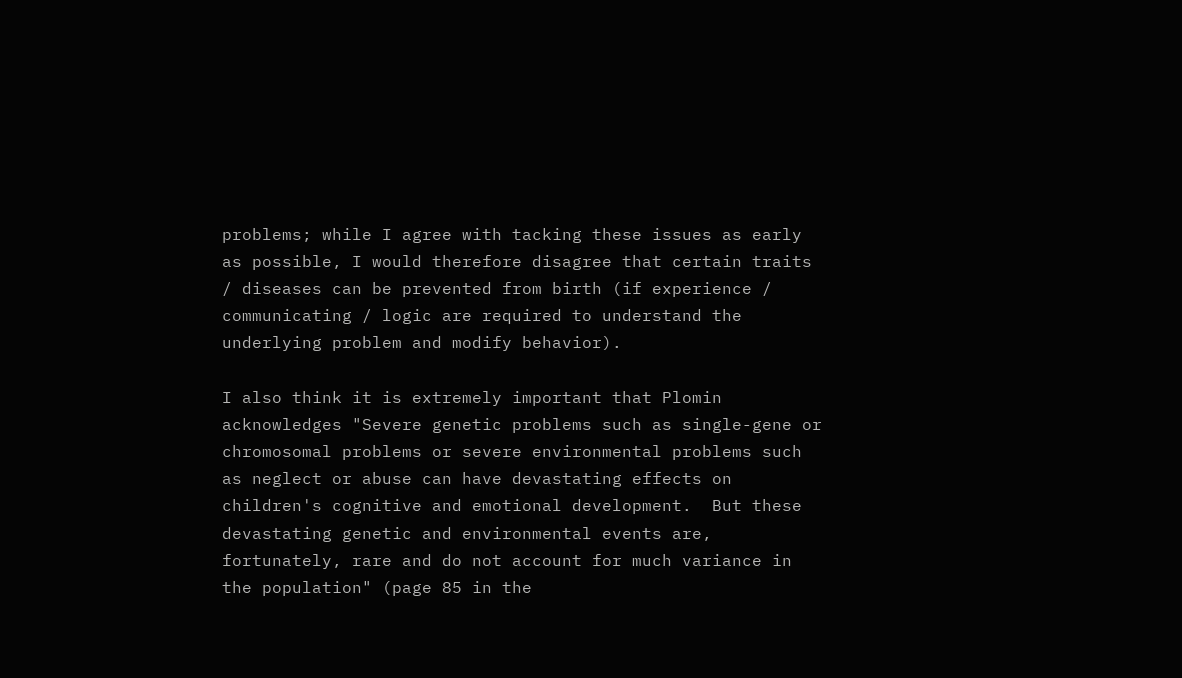problems; while I agree with tacking these issues as early as possible, I would therefore disagree that certain traits / diseases can be prevented from birth (if experience / communicating / logic are required to understand the underlying problem and modify behavior).

I also think it is extremely important that Plomin acknowledges "Severe genetic problems such as single-gene or chromosomal problems or severe environmental problems such as neglect or abuse can have devastating effects on children's cognitive and emotional development.  But these devastating genetic and environmental events are, fortunately, rare and do not account for much variance in the population" (page 85 in the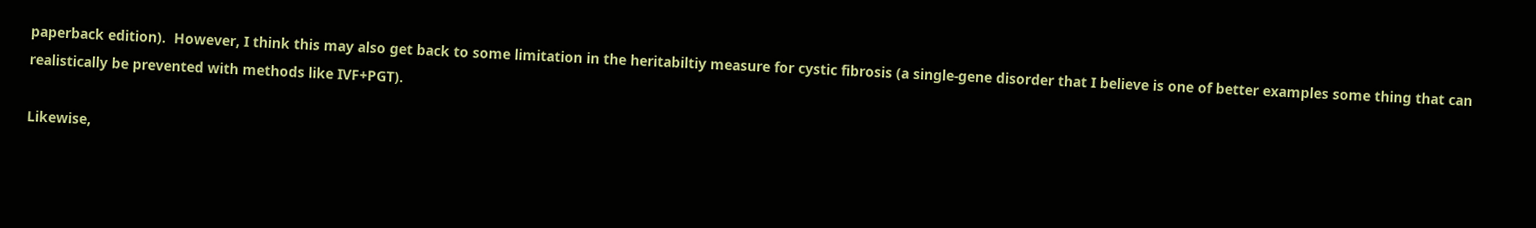paperback edition).  However, I think this may also get back to some limitation in the heritabiltiy measure for cystic fibrosis (a single-gene disorder that I believe is one of better examples some thing that can realistically be prevented with methods like IVF+PGT).

Likewise,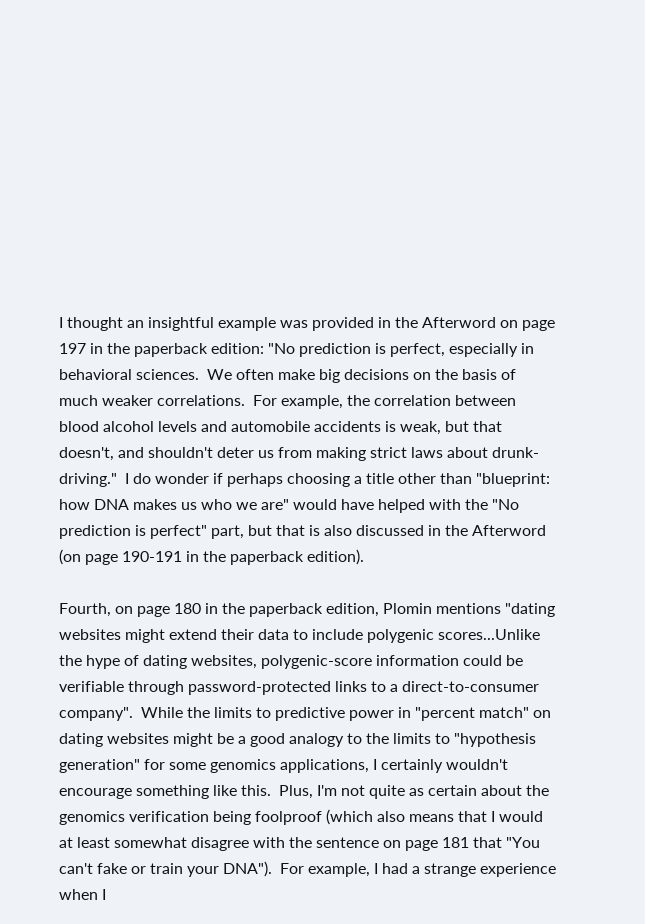I thought an insightful example was provided in the Afterword on page 197 in the paperback edition: "No prediction is perfect, especially in behavioral sciences.  We often make big decisions on the basis of much weaker correlations.  For example, the correlation between blood alcohol levels and automobile accidents is weak, but that doesn't, and shouldn't deter us from making strict laws about drunk-driving."  I do wonder if perhaps choosing a title other than "blueprint: how DNA makes us who we are" would have helped with the "No prediction is perfect" part, but that is also discussed in the Afterword (on page 190-191 in the paperback edition).

Fourth, on page 180 in the paperback edition, Plomin mentions "dating websites might extend their data to include polygenic scores...Unlike the hype of dating websites, polygenic-score information could be verifiable through password-protected links to a direct-to-consumer company".  While the limits to predictive power in "percent match" on dating websites might be a good analogy to the limits to "hypothesis generation" for some genomics applications, I certainly wouldn't encourage something like this.  Plus, I'm not quite as certain about the genomics verification being foolproof (which also means that I would at least somewhat disagree with the sentence on page 181 that "You can't fake or train your DNA").  For example, I had a strange experience when I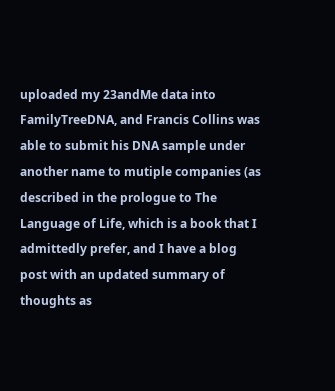uploaded my 23andMe data into FamilyTreeDNA, and Francis Collins was able to submit his DNA sample under another name to mutiple companies (as described in the prologue to The Language of Life, which is a book that I admittedly prefer, and I have a blog post with an updated summary of thoughts as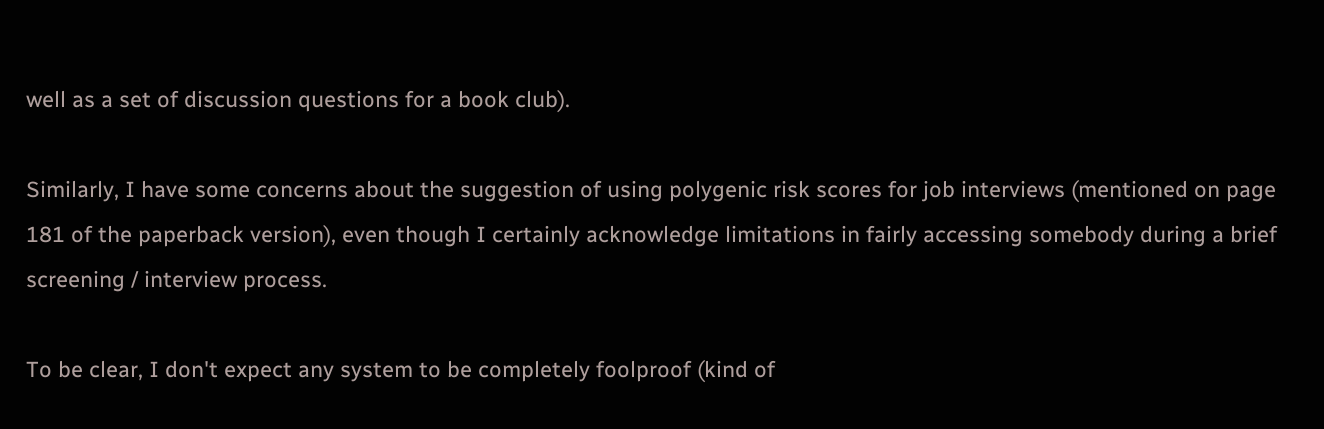well as a set of discussion questions for a book club).

Similarly, I have some concerns about the suggestion of using polygenic risk scores for job interviews (mentioned on page 181 of the paperback version), even though I certainly acknowledge limitations in fairly accessing somebody during a brief screening / interview process.

To be clear, I don't expect any system to be completely foolproof (kind of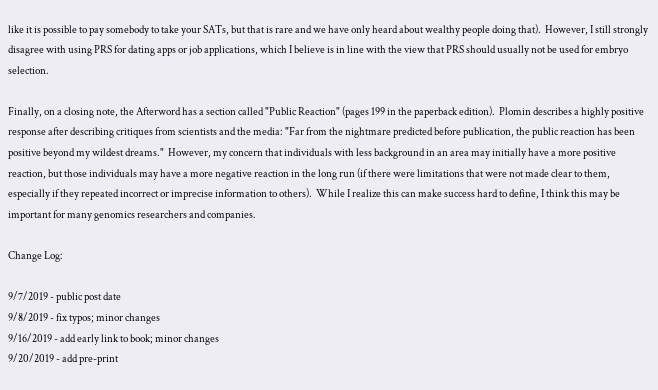like it is possible to pay somebody to take your SATs, but that is rare and we have only heard about wealthy people doing that).  However, I still strongly disagree with using PRS for dating apps or job applications, which I believe is in line with the view that PRS should usually not be used for embryo selection.

Finally, on a closing note, the Afterword has a section called "Public Reaction" (pages 199 in the paperback edition).  Plomin describes a highly positive response after describing critiques from scientists and the media: "Far from the nightmare predicted before publication, the public reaction has been positive beyond my wildest dreams."  However, my concern that individuals with less background in an area may initially have a more positive reaction, but those individuals may have a more negative reaction in the long run (if there were limitations that were not made clear to them, especially if they repeated incorrect or imprecise information to others).  While I realize this can make success hard to define, I think this may be important for many genomics researchers and companies.

Change Log:

9/7/2019 - public post date
9/8/2019 - fix typos; minor changes
9/16/2019 - add early link to book; minor changes
9/20/2019 - add pre-print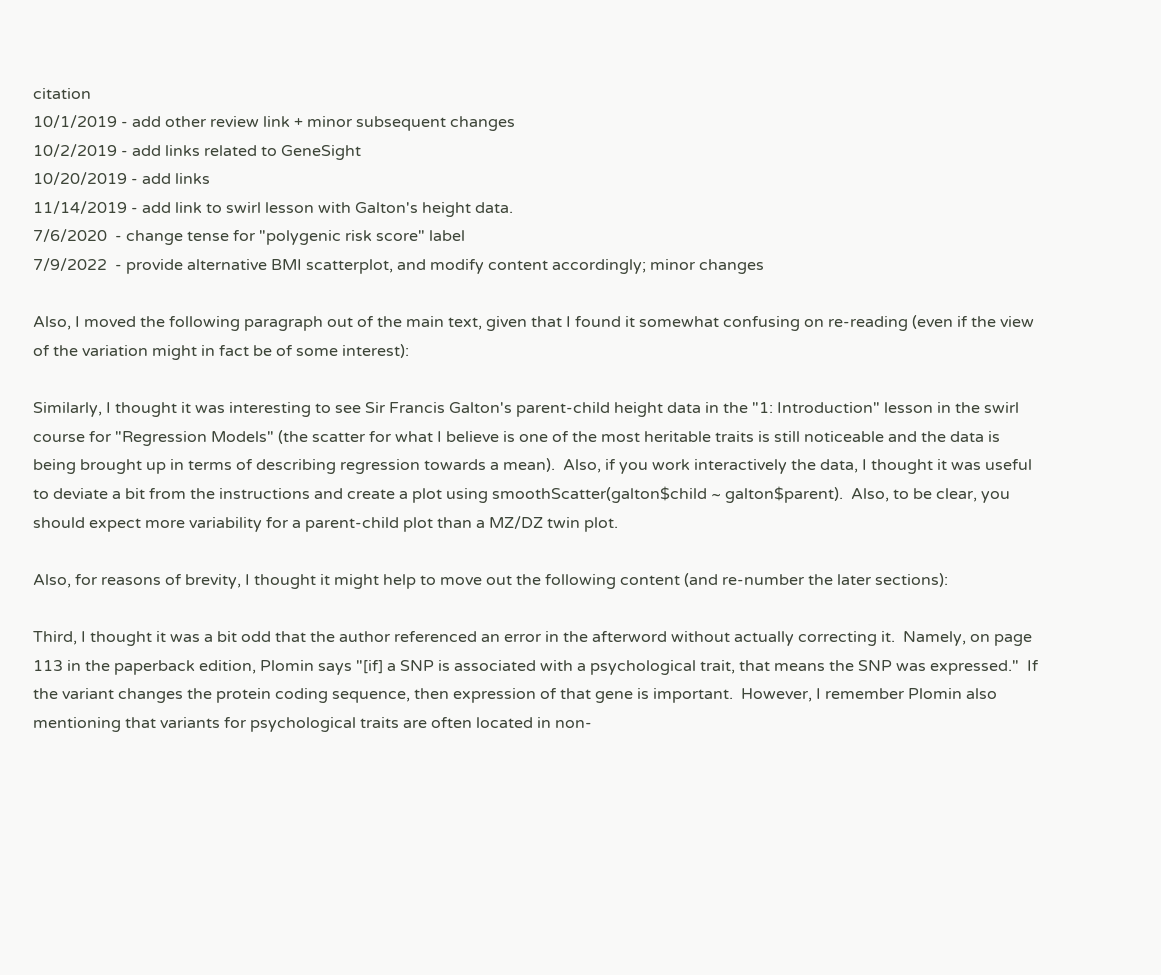citation
10/1/2019 - add other review link + minor subsequent changes
10/2/2019 - add links related to GeneSight
10/20/2019 - add links
11/14/2019 - add link to swirl lesson with Galton's height data.
7/6/2020  - change tense for "polygenic risk score" label
7/9/2022  - provide alternative BMI scatterplot, and modify content accordingly; minor changes

Also, I moved the following paragraph out of the main text, given that I found it somewhat confusing on re-reading (even if the view of the variation might in fact be of some interest):

Similarly, I thought it was interesting to see Sir Francis Galton's parent-child height data in the "1: Introduction" lesson in the swirl course for "Regression Models" (the scatter for what I believe is one of the most heritable traits is still noticeable and the data is being brought up in terms of describing regression towards a mean).  Also, if you work interactively the data, I thought it was useful to deviate a bit from the instructions and create a plot using smoothScatter(galton$child ~ galton$parent).  Also, to be clear, you should expect more variability for a parent-child plot than a MZ/DZ twin plot.

Also, for reasons of brevity, I thought it might help to move out the following content (and re-number the later sections):

Third, I thought it was a bit odd that the author referenced an error in the afterword without actually correcting it.  Namely, on page 113 in the paperback edition, Plomin says "[if] a SNP is associated with a psychological trait, that means the SNP was expressed."  If the variant changes the protein coding sequence, then expression of that gene is important.  However, I remember Plomin also mentioning that variants for psychological traits are often located in non-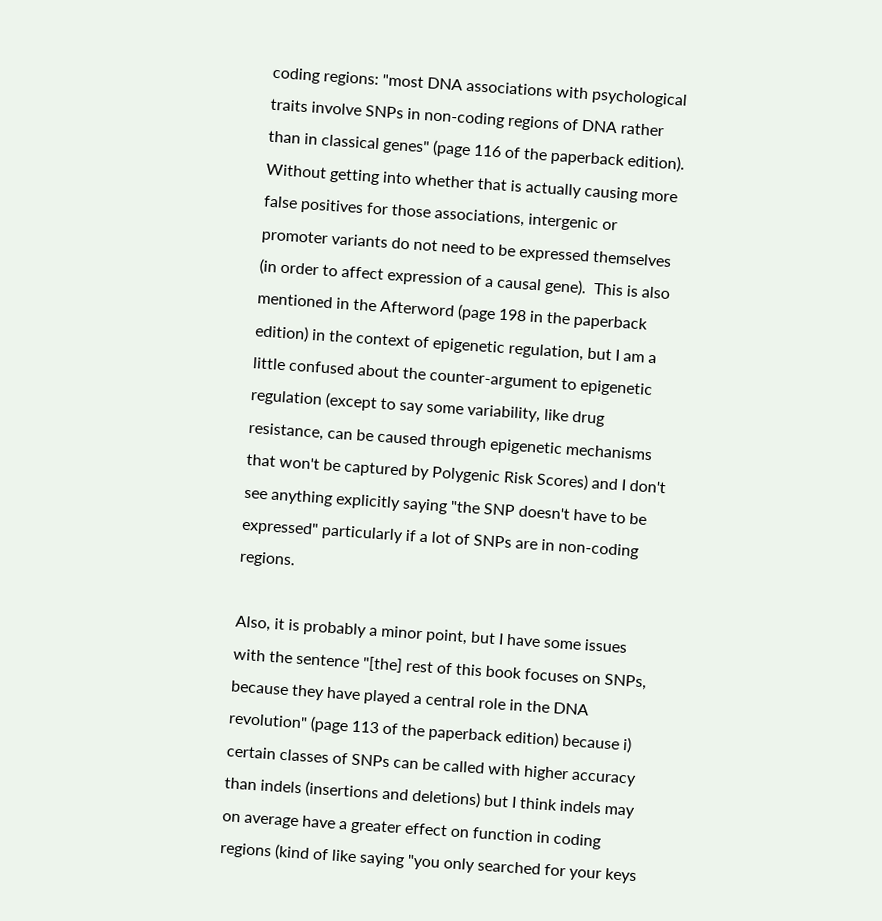coding regions: "most DNA associations with psychological traits involve SNPs in non-coding regions of DNA rather than in classical genes" (page 116 of the paperback edition).  Without getting into whether that is actually causing more false positives for those associations, intergenic or promoter variants do not need to be expressed themselves (in order to affect expression of a causal gene).  This is also mentioned in the Afterword (page 198 in the paperback edition) in the context of epigenetic regulation, but I am a little confused about the counter-argument to epigenetic regulation (except to say some variability, like drug resistance, can be caused through epigenetic mechanisms that won't be captured by Polygenic Risk Scores) and I don't see anything explicitly saying "the SNP doesn't have to be expressed" particularly if a lot of SNPs are in non-coding regions.

Also, it is probably a minor point, but I have some issues with the sentence "[the] rest of this book focuses on SNPs, because they have played a central role in the DNA revolution" (page 113 of the paperback edition) because i) certain classes of SNPs can be called with higher accuracy than indels (insertions and deletions) but I think indels may on average have a greater effect on function in coding regions (kind of like saying "you only searched for your keys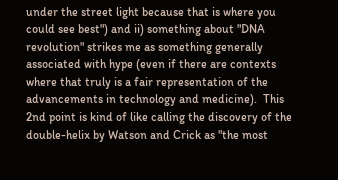under the street light because that is where you could see best") and ii) something about "DNA revolution" strikes me as something generally associated with hype (even if there are contexts where that truly is a fair representation of the advancements in technology and medicine).  This 2nd point is kind of like calling the discovery of the double-helix by Watson and Crick as "the most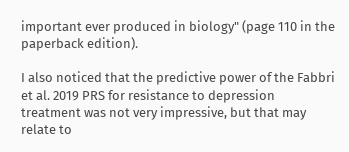important ever produced in biology" (page 110 in the paperback edition).

I also noticed that the predictive power of the Fabbri et al. 2019 PRS for resistance to depression treatment was not very impressive, but that may relate to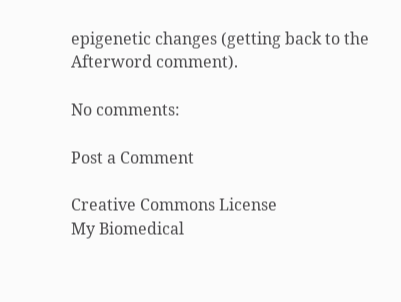epigenetic changes (getting back to the Afterword comment).

No comments:

Post a Comment

Creative Commons License
My Biomedical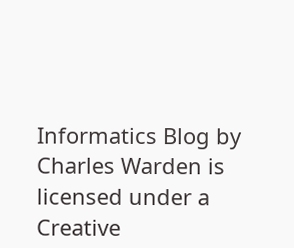Informatics Blog by Charles Warden is licensed under a Creative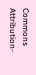Commons Attribution-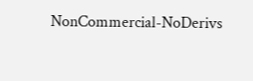NonCommercial-NoDerivs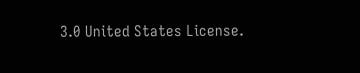3.0 United States License.